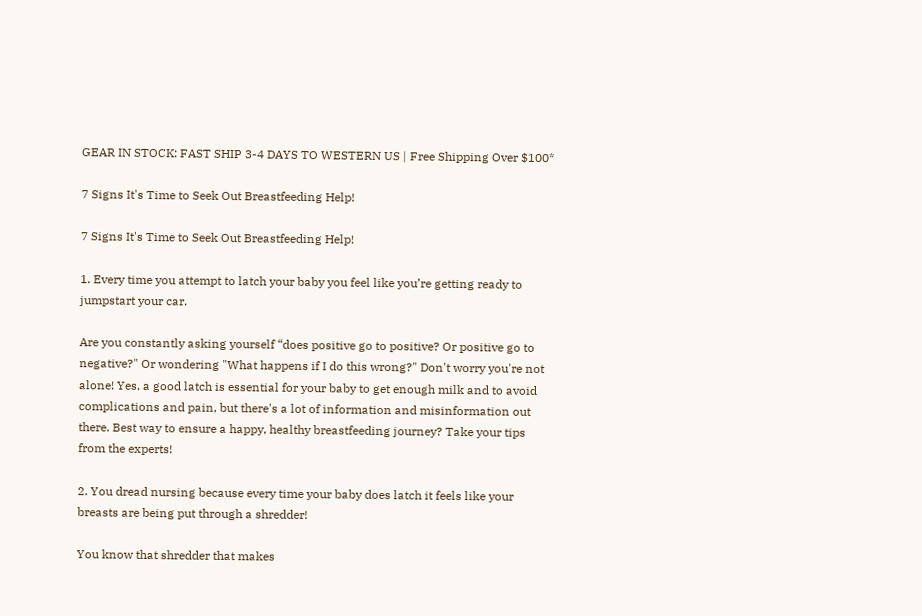GEAR IN STOCK: FAST SHIP 3-4 DAYS TO WESTERN US | Free Shipping Over $100*

7 Signs It's Time to Seek Out Breastfeeding Help!

7 Signs It's Time to Seek Out Breastfeeding Help!

1. Every time you attempt to latch your baby you feel like you’re getting ready to jumpstart your car.

Are you constantly asking yourself “does positive go to positive? Or positive go to negative?" Or wondering "What happens if I do this wrong?" Don't worry you're not alone! Yes, a good latch is essential for your baby to get enough milk and to avoid complications and pain, but there's a lot of information and misinformation out there. Best way to ensure a happy, healthy breastfeeding journey? Take your tips from the experts!

2. You dread nursing because every time your baby does latch it feels like your breasts are being put through a shredder!

You know that shredder that makes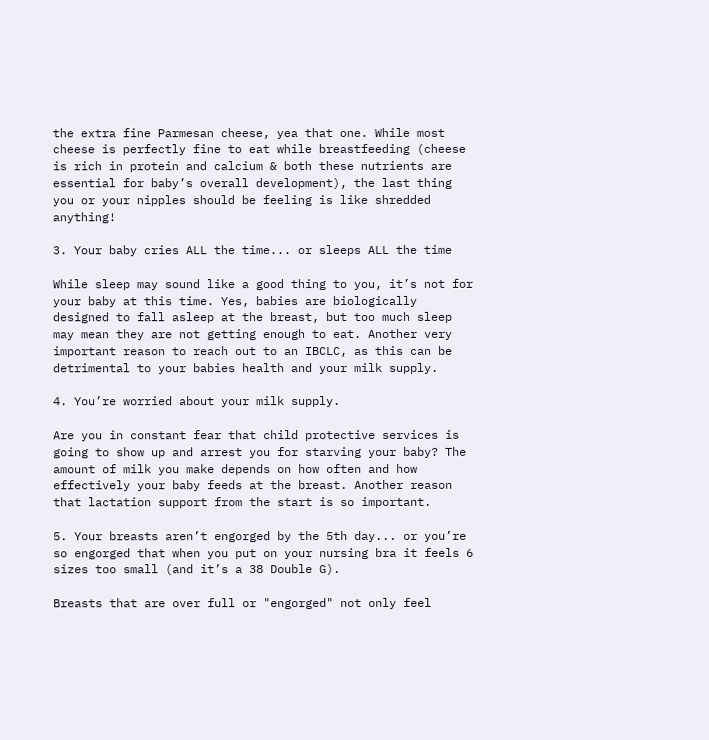the extra fine Parmesan cheese, yea that one. While most cheese is perfectly fine to eat while breastfeeding (cheese is rich in protein and calcium & both these nutrients are essential for baby’s overall development), the last thing you or your nipples should be feeling is like shredded anything!

3. Your baby cries ALL the time... or sleeps ALL the time

While sleep may sound like a good thing to you, it’s not for your baby at this time. Yes, babies are biologically designed to fall asleep at the breast, but too much sleep may mean they are not getting enough to eat. Another very important reason to reach out to an IBCLC, as this can be detrimental to your babies health and your milk supply.

4. You’re worried about your milk supply.

Are you in constant fear that child protective services is going to show up and arrest you for starving your baby? The amount of milk you make depends on how often and how effectively your baby feeds at the breast. Another reason that lactation support from the start is so important.

5. Your breasts aren’t engorged by the 5th day... or you’re so engorged that when you put on your nursing bra it feels 6 sizes too small (and it’s a 38 Double G).

Breasts that are over full or "engorged" not only feel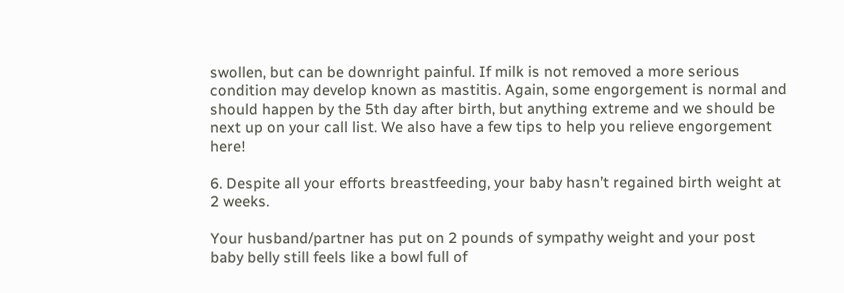swollen, but can be downright painful. If milk is not removed a more serious condition may develop known as mastitis. Again, some engorgement is normal and should happen by the 5th day after birth, but anything extreme and we should be next up on your call list. We also have a few tips to help you relieve engorgement here!

6. Despite all your efforts breastfeeding, your baby hasn’t regained birth weight at 2 weeks.

Your husband/partner has put on 2 pounds of sympathy weight and your post baby belly still feels like a bowl full of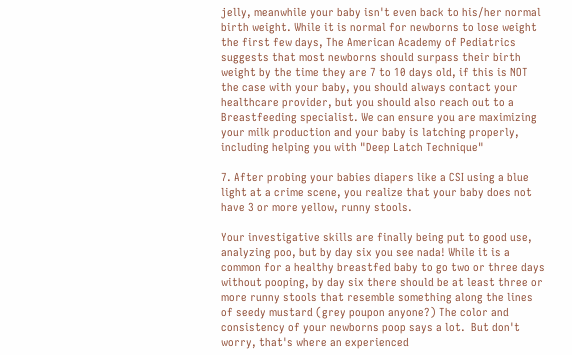jelly, meanwhile your baby isn't even back to his/her normal birth weight. While it is normal for newborns to lose weight the first few days, The American Academy of Pediatrics suggests that most newborns should surpass their birth weight by the time they are 7 to 10 days old, if this is NOT the case with your baby, you should always contact your healthcare provider, but you should also reach out to a Breastfeeding specialist. We can ensure you are maximizing your milk production and your baby is latching properly, including helping you with "Deep Latch Technique"

7. After probing your babies diapers like a CSI using a blue light at a crime scene, you realize that your baby does not have 3 or more yellow, runny stools.

Your investigative skills are finally being put to good use, analyzing poo, but by day six you see nada! While it is a common for a healthy breastfed baby to go two or three days without pooping, by day six there should be at least three or more runny stools that resemble something along the lines of seedy mustard (grey poupon anyone?) The color and consistency of your newborns poop says a lot.  But don't worry, that's where an experienced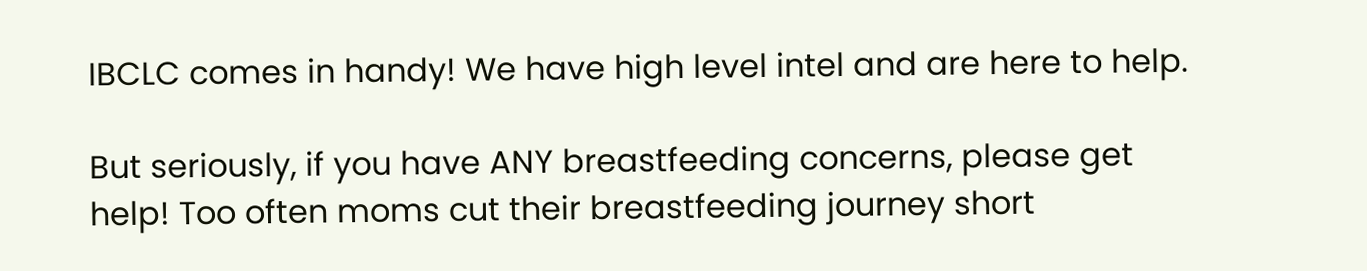IBCLC comes in handy! We have high level intel and are here to help.

But seriously, if you have ANY breastfeeding concerns, please get help! Too often moms cut their breastfeeding journey short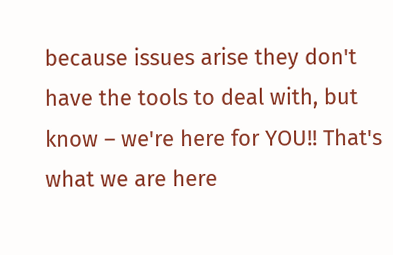because issues arise they don't have the tools to deal with, but know – we're here for YOU!! That's what we are here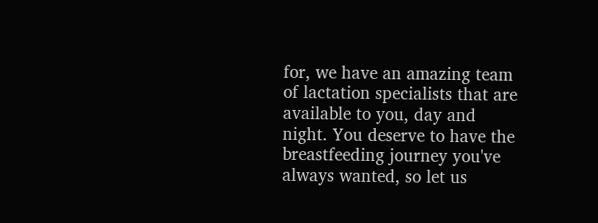for, we have an amazing team of lactation specialists that are available to you, day and night. You deserve to have the breastfeeding journey you've always wanted, so let us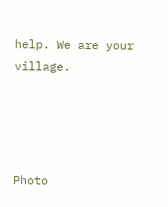help. We are your village.




Photo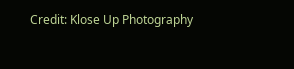Credit: Klose Up Photography